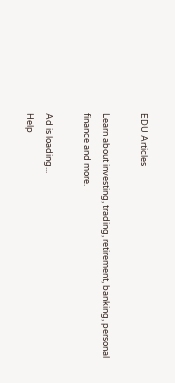EDU Articles

Learn about investing, trading, retirement, banking, personal finance and more.

Ad is loading...
Help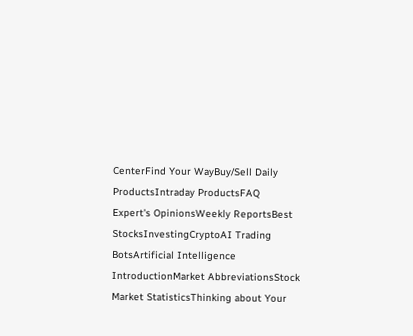CenterFind Your WayBuy/Sell Daily ProductsIntraday ProductsFAQ
Expert's OpinionsWeekly ReportsBest StocksInvestingCryptoAI Trading BotsArtificial Intelligence
IntroductionMarket AbbreviationsStock Market StatisticsThinking about Your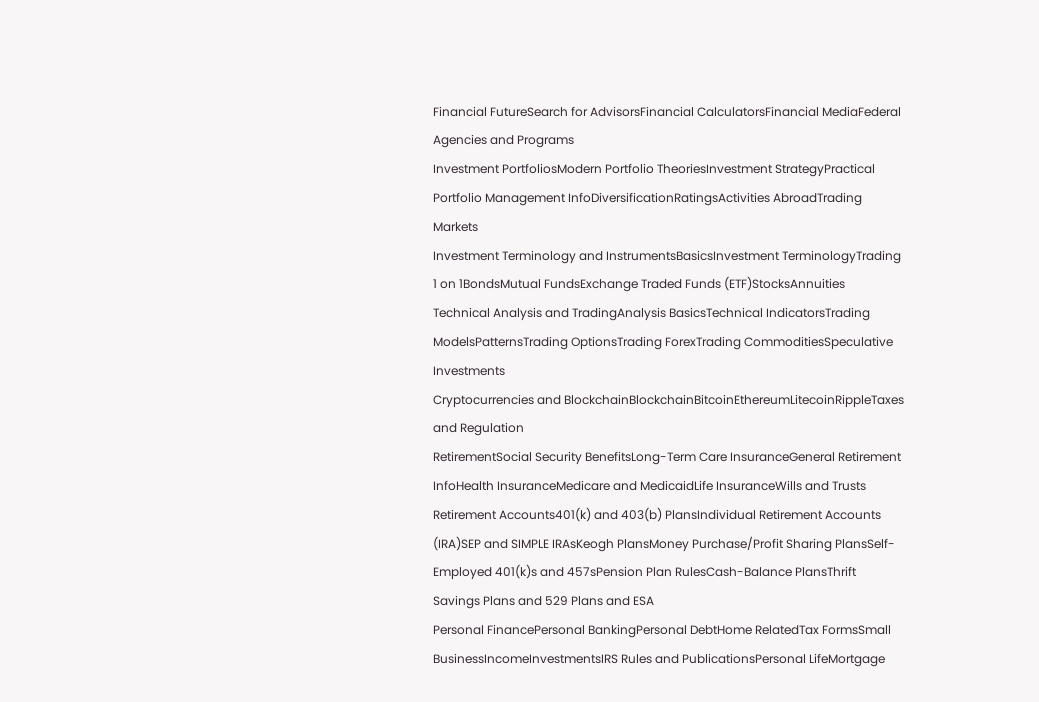Financial FutureSearch for AdvisorsFinancial CalculatorsFinancial MediaFederal Agencies and Programs
Investment PortfoliosModern Portfolio TheoriesInvestment StrategyPractical Portfolio Management InfoDiversificationRatingsActivities AbroadTrading Markets
Investment Terminology and InstrumentsBasicsInvestment TerminologyTrading 1 on 1BondsMutual FundsExchange Traded Funds (ETF)StocksAnnuities
Technical Analysis and TradingAnalysis BasicsTechnical IndicatorsTrading ModelsPatternsTrading OptionsTrading ForexTrading CommoditiesSpeculative Investments
Cryptocurrencies and BlockchainBlockchainBitcoinEthereumLitecoinRippleTaxes and Regulation
RetirementSocial Security BenefitsLong-Term Care InsuranceGeneral Retirement InfoHealth InsuranceMedicare and MedicaidLife InsuranceWills and Trusts
Retirement Accounts401(k) and 403(b) PlansIndividual Retirement Accounts (IRA)SEP and SIMPLE IRAsKeogh PlansMoney Purchase/Profit Sharing PlansSelf-Employed 401(k)s and 457sPension Plan RulesCash-Balance PlansThrift Savings Plans and 529 Plans and ESA
Personal FinancePersonal BankingPersonal DebtHome RelatedTax FormsSmall BusinessIncomeInvestmentsIRS Rules and PublicationsPersonal LifeMortgage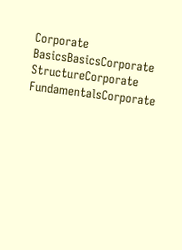Corporate BasicsBasicsCorporate StructureCorporate FundamentalsCorporate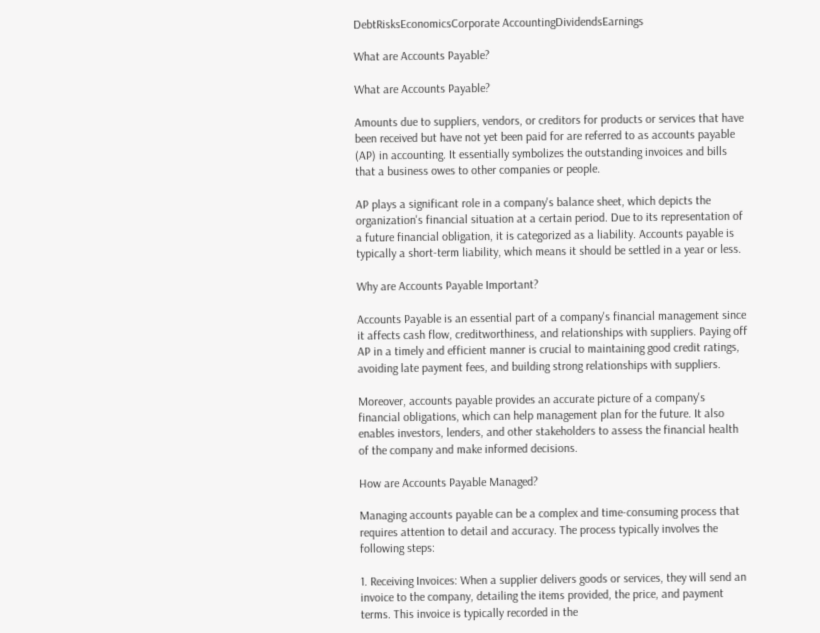DebtRisksEconomicsCorporate AccountingDividendsEarnings

What are Accounts Payable?

What are Accounts Payable?

Amounts due to suppliers, vendors, or creditors for products or services that have been received but have not yet been paid for are referred to as accounts payable (AP) in accounting. It essentially symbolizes the outstanding invoices and bills that a business owes to other companies or people.

AP plays a significant role in a company's balance sheet, which depicts the organization's financial situation at a certain period. Due to its representation of a future financial obligation, it is categorized as a liability. Accounts payable is typically a short-term liability, which means it should be settled in a year or less.

Why are Accounts Payable Important?

Accounts Payable is an essential part of a company's financial management since it affects cash flow, creditworthiness, and relationships with suppliers. Paying off AP in a timely and efficient manner is crucial to maintaining good credit ratings, avoiding late payment fees, and building strong relationships with suppliers.

Moreover, accounts payable provides an accurate picture of a company's financial obligations, which can help management plan for the future. It also enables investors, lenders, and other stakeholders to assess the financial health of the company and make informed decisions.

How are Accounts Payable Managed?

Managing accounts payable can be a complex and time-consuming process that requires attention to detail and accuracy. The process typically involves the following steps:

1. Receiving Invoices: When a supplier delivers goods or services, they will send an invoice to the company, detailing the items provided, the price, and payment terms. This invoice is typically recorded in the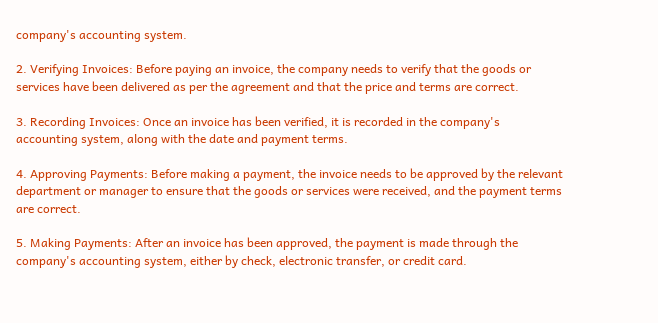company's accounting system.

2. Verifying Invoices: Before paying an invoice, the company needs to verify that the goods or services have been delivered as per the agreement and that the price and terms are correct.

3. Recording Invoices: Once an invoice has been verified, it is recorded in the company's accounting system, along with the date and payment terms.

4. Approving Payments: Before making a payment, the invoice needs to be approved by the relevant department or manager to ensure that the goods or services were received, and the payment terms are correct.

5. Making Payments: After an invoice has been approved, the payment is made through the company's accounting system, either by check, electronic transfer, or credit card.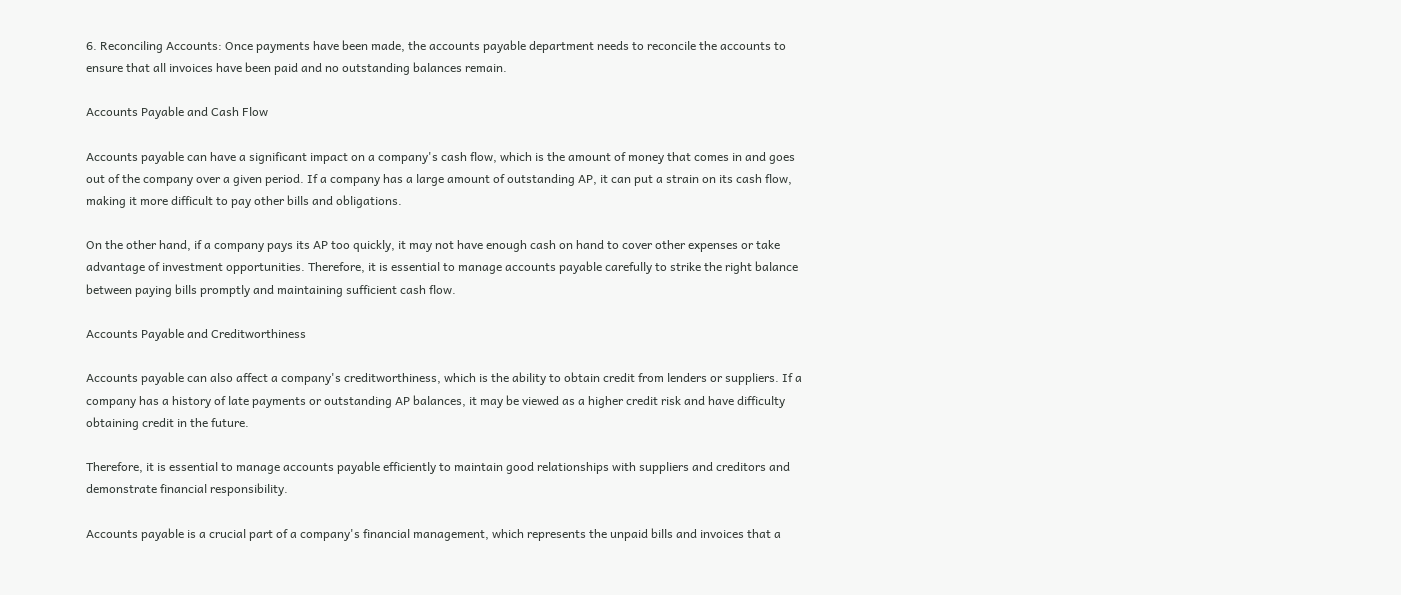6. Reconciling Accounts: Once payments have been made, the accounts payable department needs to reconcile the accounts to ensure that all invoices have been paid and no outstanding balances remain.

Accounts Payable and Cash Flow

Accounts payable can have a significant impact on a company's cash flow, which is the amount of money that comes in and goes out of the company over a given period. If a company has a large amount of outstanding AP, it can put a strain on its cash flow, making it more difficult to pay other bills and obligations.

On the other hand, if a company pays its AP too quickly, it may not have enough cash on hand to cover other expenses or take advantage of investment opportunities. Therefore, it is essential to manage accounts payable carefully to strike the right balance between paying bills promptly and maintaining sufficient cash flow.

Accounts Payable and Creditworthiness

Accounts payable can also affect a company's creditworthiness, which is the ability to obtain credit from lenders or suppliers. If a company has a history of late payments or outstanding AP balances, it may be viewed as a higher credit risk and have difficulty obtaining credit in the future.

Therefore, it is essential to manage accounts payable efficiently to maintain good relationships with suppliers and creditors and demonstrate financial responsibility.

Accounts payable is a crucial part of a company's financial management, which represents the unpaid bills and invoices that a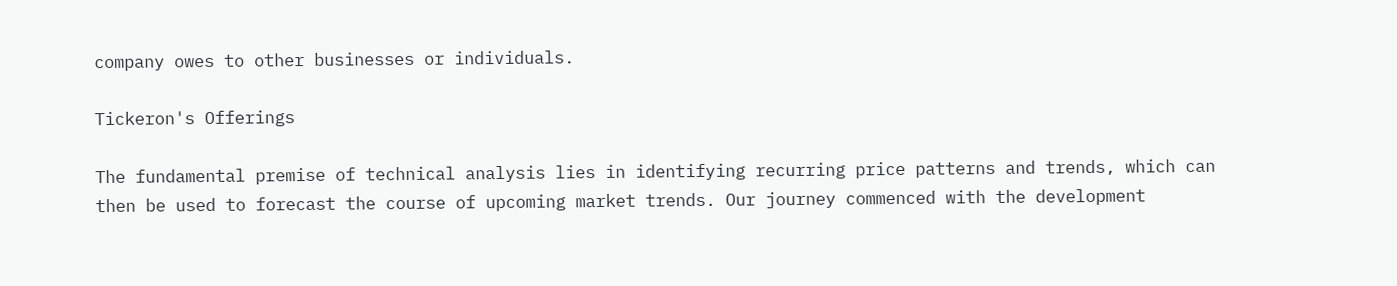company owes to other businesses or individuals.

Tickeron's Offerings

The fundamental premise of technical analysis lies in identifying recurring price patterns and trends, which can then be used to forecast the course of upcoming market trends. Our journey commenced with the development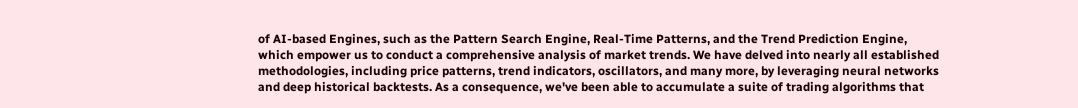of AI-based Engines, such as the Pattern Search Engine, Real-Time Patterns, and the Trend Prediction Engine, which empower us to conduct a comprehensive analysis of market trends. We have delved into nearly all established methodologies, including price patterns, trend indicators, oscillators, and many more, by leveraging neural networks and deep historical backtests. As a consequence, we've been able to accumulate a suite of trading algorithms that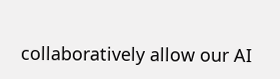collaboratively allow our AI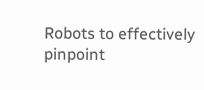Robots to effectively pinpoint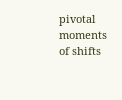pivotal moments of shifts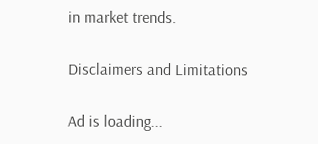in market trends.

Disclaimers and Limitations

Ad is loading...